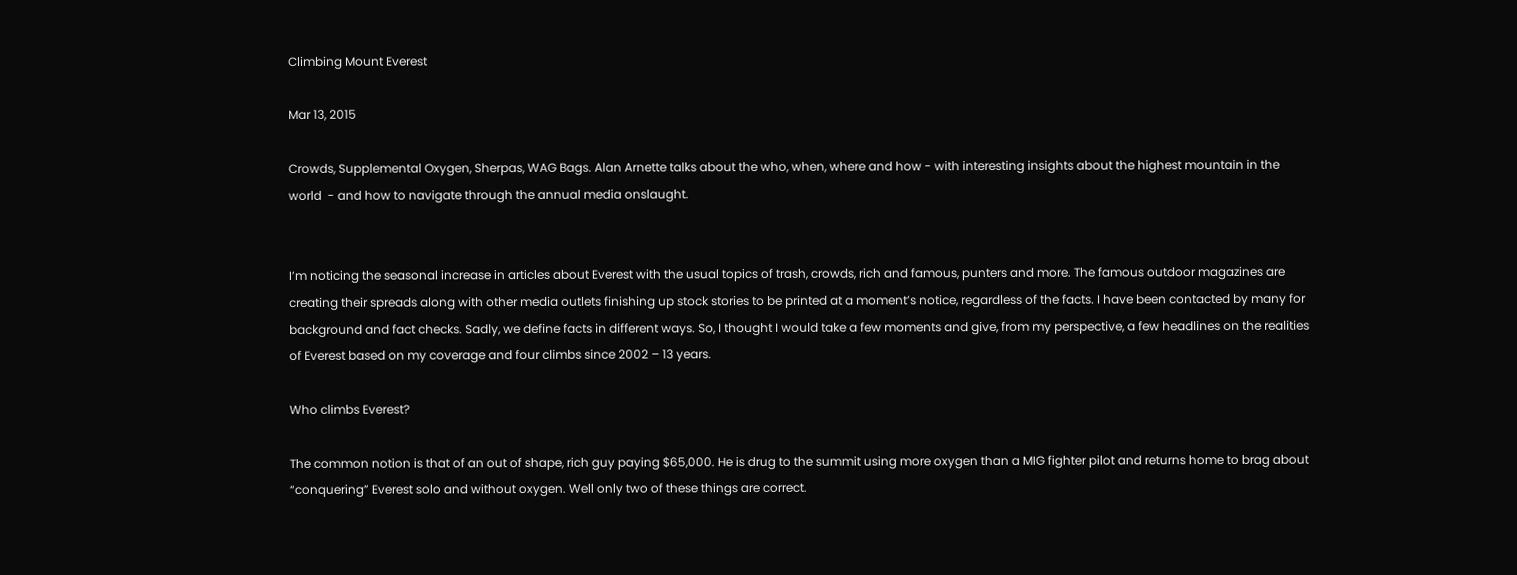Climbing Mount Everest

Mar 13, 2015

Crowds, Supplemental Oxygen, Sherpas, WAG Bags. Alan Arnette talks about the who, when, where and how - with interesting insights about the highest mountain in the world  - and how to navigate through the annual media onslaught.


I’m noticing the seasonal increase in articles about Everest with the usual topics of trash, crowds, rich and famous, punters and more. The famous outdoor magazines are creating their spreads along with other media outlets finishing up stock stories to be printed at a moment’s notice, regardless of the facts. I have been contacted by many for background and fact checks. Sadly, we define facts in different ways. So, I thought I would take a few moments and give, from my perspective, a few headlines on the realities of Everest based on my coverage and four climbs since 2002 – 13 years.

Who climbs Everest?

The common notion is that of an out of shape, rich guy paying $65,000. He is drug to the summit using more oxygen than a MIG fighter pilot and returns home to brag about “conquering” Everest solo and without oxygen. Well only two of these things are correct.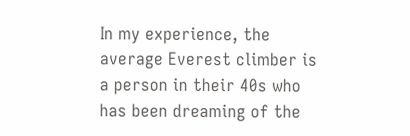In my experience, the average Everest climber is a person in their 40s who has been dreaming of the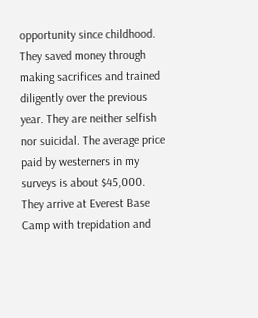opportunity since childhood. They saved money through making sacrifices and trained diligently over the previous year. They are neither selfish nor suicidal. The average price paid by westerners in my surveys is about $45,000. They arrive at Everest Base Camp with trepidation and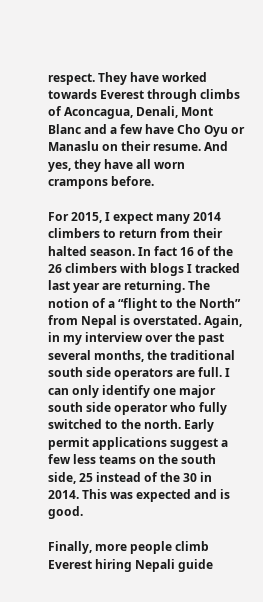respect. They have worked towards Everest through climbs of Aconcagua, Denali, Mont Blanc and a few have Cho Oyu or Manaslu on their resume. And yes, they have all worn crampons before.

For 2015, I expect many 2014 climbers to return from their halted season. In fact 16 of the 26 climbers with blogs I tracked last year are returning. The notion of a “flight to the North” from Nepal is overstated. Again, in my interview over the past several months, the traditional south side operators are full. I can only identify one major south side operator who fully switched to the north. Early permit applications suggest a few less teams on the south side, 25 instead of the 30 in 2014. This was expected and is good.

Finally, more people climb Everest hiring Nepali guide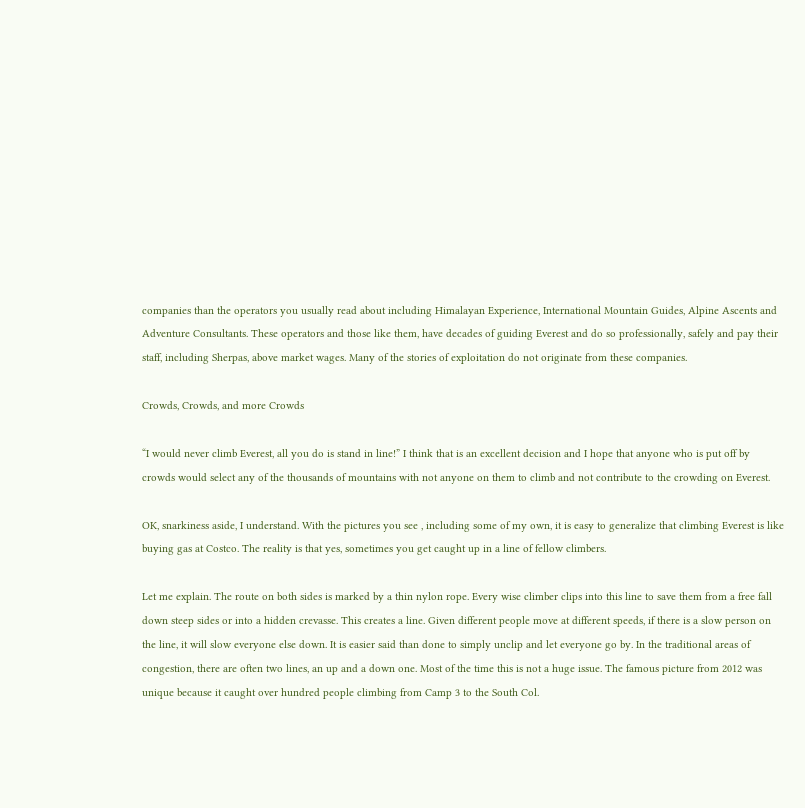companies than the operators you usually read about including Himalayan Experience, International Mountain Guides, Alpine Ascents and Adventure Consultants. These operators and those like them, have decades of guiding Everest and do so professionally, safely and pay their staff, including Sherpas, above market wages. Many of the stories of exploitation do not originate from these companies.

Crowds, Crowds, and more Crowds

“I would never climb Everest, all you do is stand in line!” I think that is an excellent decision and I hope that anyone who is put off by crowds would select any of the thousands of mountains with not anyone on them to climb and not contribute to the crowding on Everest.

OK, snarkiness aside, I understand. With the pictures you see , including some of my own, it is easy to generalize that climbing Everest is like buying gas at Costco. The reality is that yes, sometimes you get caught up in a line of fellow climbers.

Let me explain. The route on both sides is marked by a thin nylon rope. Every wise climber clips into this line to save them from a free fall down steep sides or into a hidden crevasse. This creates a line. Given different people move at different speeds, if there is a slow person on the line, it will slow everyone else down. It is easier said than done to simply unclip and let everyone go by. In the traditional areas of congestion, there are often two lines, an up and a down one. Most of the time this is not a huge issue. The famous picture from 2012 was unique because it caught over hundred people climbing from Camp 3 to the South Col.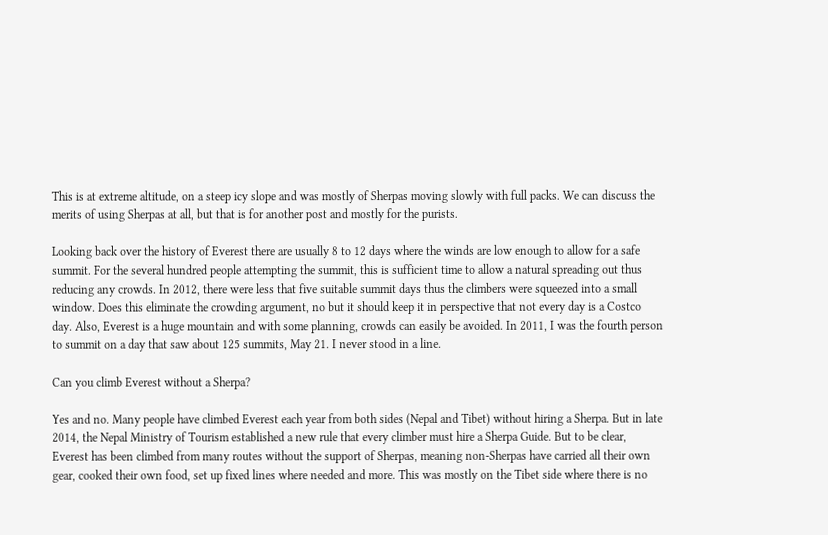This is at extreme altitude, on a steep icy slope and was mostly of Sherpas moving slowly with full packs. We can discuss the merits of using Sherpas at all, but that is for another post and mostly for the purists.

Looking back over the history of Everest there are usually 8 to 12 days where the winds are low enough to allow for a safe summit. For the several hundred people attempting the summit, this is sufficient time to allow a natural spreading out thus reducing any crowds. In 2012, there were less that five suitable summit days thus the climbers were squeezed into a small window. Does this eliminate the crowding argument, no but it should keep it in perspective that not every day is a Costco day. Also, Everest is a huge mountain and with some planning, crowds can easily be avoided. In 2011, I was the fourth person to summit on a day that saw about 125 summits, May 21. I never stood in a line.

Can you climb Everest without a Sherpa?

Yes and no. Many people have climbed Everest each year from both sides (Nepal and Tibet) without hiring a Sherpa. But in late 2014, the Nepal Ministry of Tourism established a new rule that every climber must hire a Sherpa Guide. But to be clear, Everest has been climbed from many routes without the support of Sherpas, meaning non-Sherpas have carried all their own gear, cooked their own food, set up fixed lines where needed and more. This was mostly on the Tibet side where there is no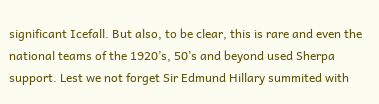significant Icefall. But also, to be clear, this is rare and even the national teams of the 1920’s, 50’s and beyond used Sherpa support. Lest we not forget Sir Edmund Hillary summited with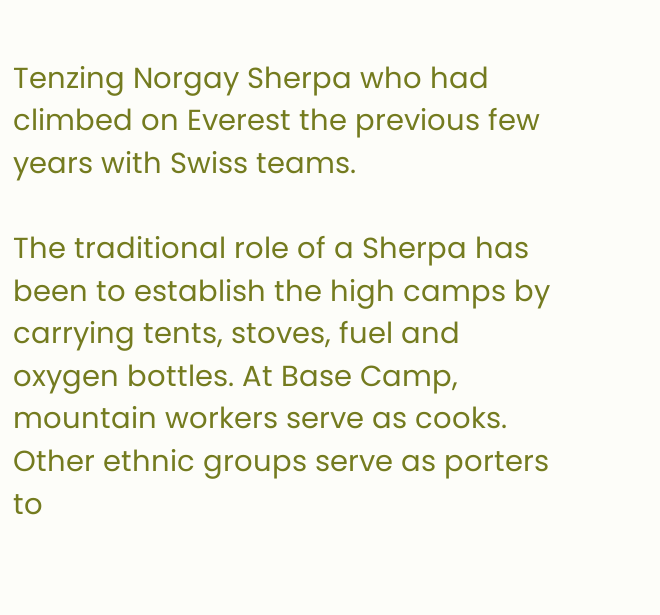Tenzing Norgay Sherpa who had climbed on Everest the previous few years with Swiss teams.

The traditional role of a Sherpa has been to establish the high camps by carrying tents, stoves, fuel and oxygen bottles. At Base Camp, mountain workers serve as cooks. Other ethnic groups serve as porters to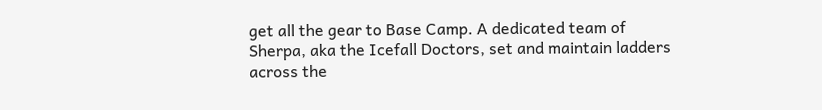get all the gear to Base Camp. A dedicated team of Sherpa, aka the Icefall Doctors, set and maintain ladders across the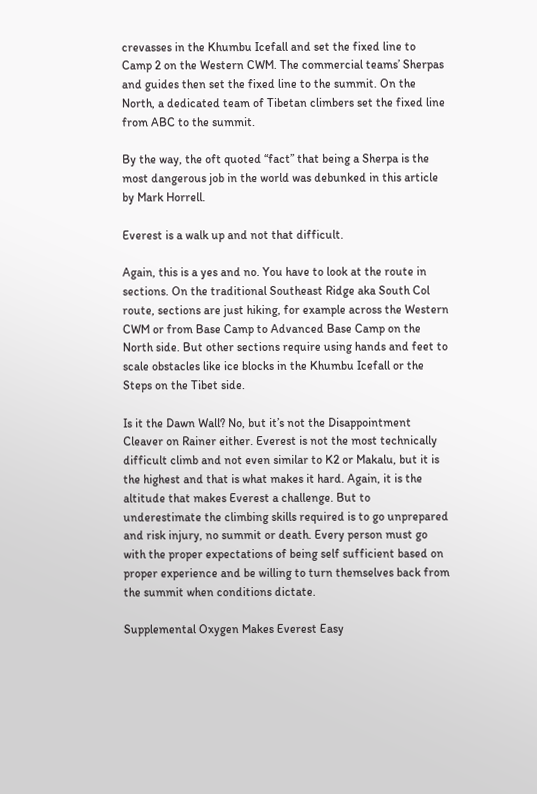crevasses in the Khumbu Icefall and set the fixed line to Camp 2 on the Western CWM. The commercial teams’ Sherpas and guides then set the fixed line to the summit. On the North, a dedicated team of Tibetan climbers set the fixed line from ABC to the summit.

By the way, the oft quoted “fact” that being a Sherpa is the most dangerous job in the world was debunked in this article by Mark Horrell.

Everest is a walk up and not that difficult.

Again, this is a yes and no. You have to look at the route in sections. On the traditional Southeast Ridge aka South Col route, sections are just hiking, for example across the Western CWM or from Base Camp to Advanced Base Camp on the North side. But other sections require using hands and feet to scale obstacles like ice blocks in the Khumbu Icefall or the Steps on the Tibet side.

Is it the Dawn Wall? No, but it’s not the Disappointment Cleaver on Rainer either. Everest is not the most technically difficult climb and not even similar to K2 or Makalu, but it is the highest and that is what makes it hard. Again, it is the altitude that makes Everest a challenge. But to underestimate the climbing skills required is to go unprepared and risk injury, no summit or death. Every person must go with the proper expectations of being self sufficient based on proper experience and be willing to turn themselves back from the summit when conditions dictate.

Supplemental Oxygen Makes Everest Easy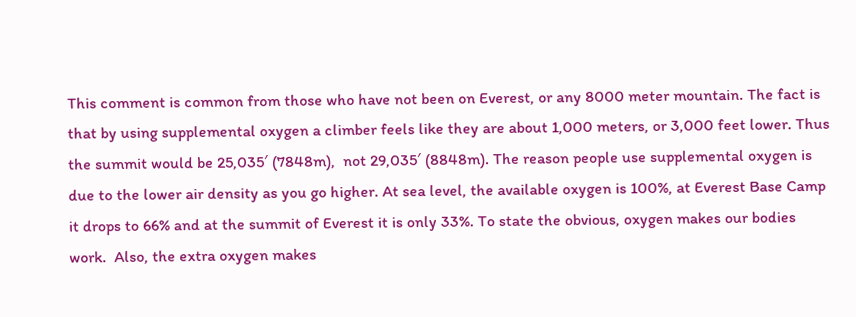This comment is common from those who have not been on Everest, or any 8000 meter mountain. The fact is that by using supplemental oxygen a climber feels like they are about 1,000 meters, or 3,000 feet lower. Thus the summit would be 25,035′ (7848m),  not 29,035′ (8848m). The reason people use supplemental oxygen is due to the lower air density as you go higher. At sea level, the available oxygen is 100%, at Everest Base Camp it drops to 66% and at the summit of Everest it is only 33%. To state the obvious, oxygen makes our bodies work.  Also, the extra oxygen makes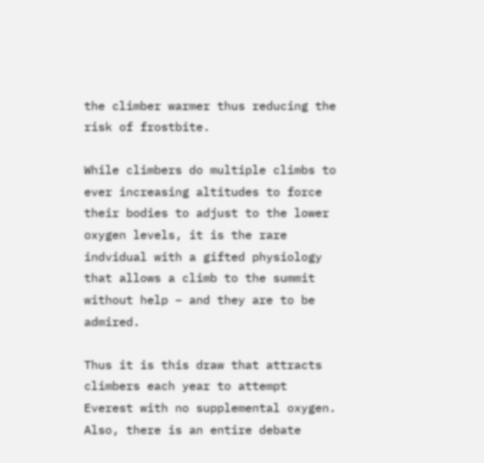the climber warmer thus reducing the risk of frostbite.

While climbers do multiple climbs to ever increasing altitudes to force their bodies to adjust to the lower oxygen levels, it is the rare indvidual with a gifted physiology that allows a climb to the summit without help – and they are to be admired.

Thus it is this draw that attracts climbers each year to attempt Everest with no supplemental oxygen. Also, there is an entire debate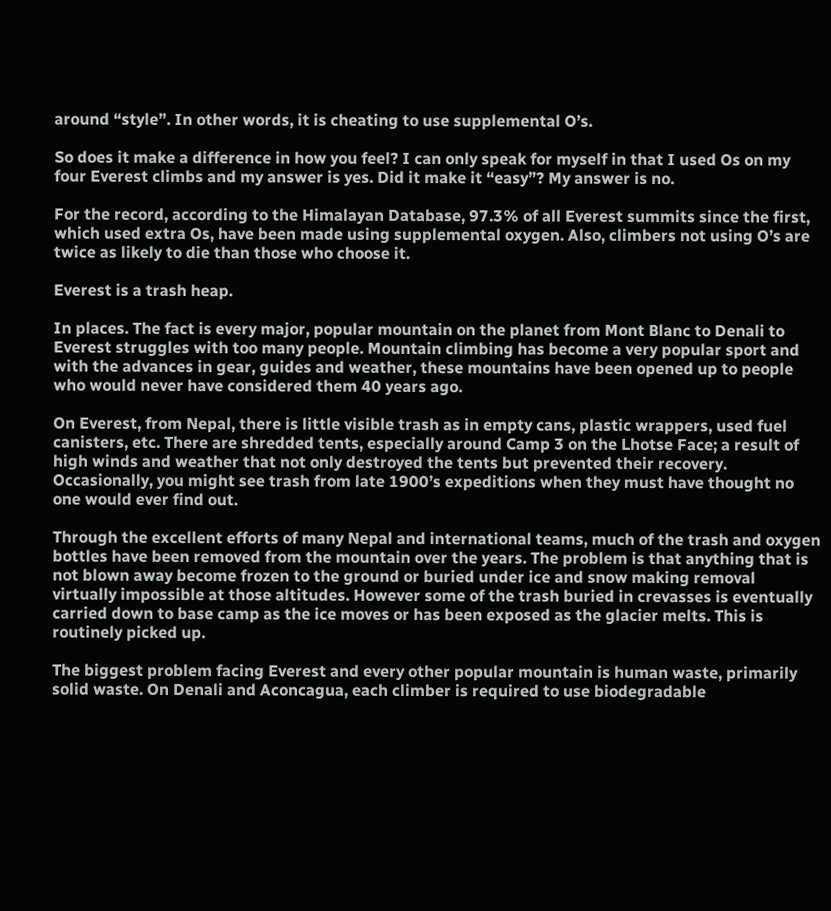around “style”. In other words, it is cheating to use supplemental O’s.

So does it make a difference in how you feel? I can only speak for myself in that I used Os on my four Everest climbs and my answer is yes. Did it make it “easy”? My answer is no.

For the record, according to the Himalayan Database, 97.3% of all Everest summits since the first, which used extra Os, have been made using supplemental oxygen. Also, climbers not using O’s are twice as likely to die than those who choose it.

Everest is a trash heap.

In places. The fact is every major, popular mountain on the planet from Mont Blanc to Denali to Everest struggles with too many people. Mountain climbing has become a very popular sport and with the advances in gear, guides and weather, these mountains have been opened up to people who would never have considered them 40 years ago.

On Everest, from Nepal, there is little visible trash as in empty cans, plastic wrappers, used fuel canisters, etc. There are shredded tents, especially around Camp 3 on the Lhotse Face; a result of high winds and weather that not only destroyed the tents but prevented their recovery. Occasionally, you might see trash from late 1900’s expeditions when they must have thought no one would ever find out.

Through the excellent efforts of many Nepal and international teams, much of the trash and oxygen bottles have been removed from the mountain over the years. The problem is that anything that is not blown away become frozen to the ground or buried under ice and snow making removal virtually impossible at those altitudes. However some of the trash buried in crevasses is eventually carried down to base camp as the ice moves or has been exposed as the glacier melts. This is routinely picked up.

The biggest problem facing Everest and every other popular mountain is human waste, primarily solid waste. On Denali and Aconcagua, each climber is required to use biodegradable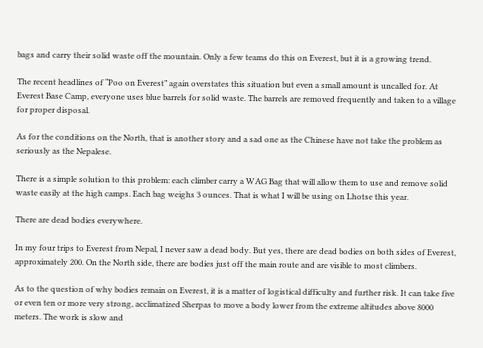bags and carry their solid waste off the mountain. Only a few teams do this on Everest, but it is a growing trend.

The recent headlines of “Poo on Everest” again overstates this situation but even a small amount is uncalled for. At Everest Base Camp, everyone uses blue barrels for solid waste. The barrels are removed frequently and taken to a village for proper disposal.

As for the conditions on the North, that is another story and a sad one as the Chinese have not take the problem as seriously as the Nepalese.

There is a simple solution to this problem: each climber carry a WAG Bag that will allow them to use and remove solid waste easily at the high camps. Each bag weighs 3 ounces. That is what I will be using on Lhotse this year.

There are dead bodies everywhere.

In my four trips to Everest from Nepal, I never saw a dead body. But yes, there are dead bodies on both sides of Everest, approximately 200. On the North side, there are bodies just off the main route and are visible to most climbers.

As to the question of why bodies remain on Everest, it is a matter of logistical difficulty and further risk. It can take five or even ten or more very strong, acclimatized Sherpas to move a body lower from the extreme altitudes above 8000 meters. The work is slow and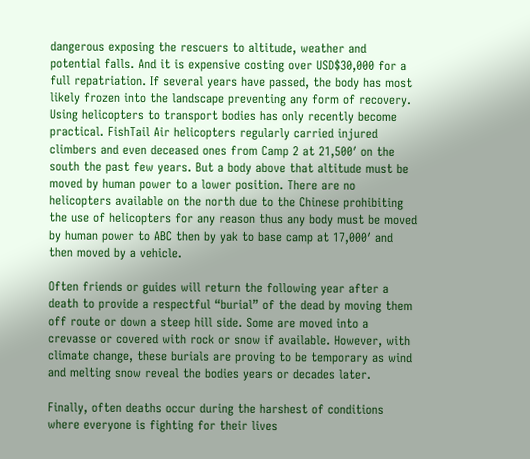dangerous exposing the rescuers to altitude, weather and potential falls. And it is expensive costing over USD$30,000 for a full repatriation. If several years have passed, the body has most likely frozen into the landscape preventing any form of recovery. Using helicopters to transport bodies has only recently become practical. FishTail Air helicopters regularly carried injured climbers and even deceased ones from Camp 2 at 21,500′ on the south the past few years. But a body above that altitude must be moved by human power to a lower position. There are no helicopters available on the north due to the Chinese prohibiting the use of helicopters for any reason thus any body must be moved by human power to ABC then by yak to base camp at 17,000′ and then moved by a vehicle.

Often friends or guides will return the following year after a death to provide a respectful “burial” of the dead by moving them off route or down a steep hill side. Some are moved into a crevasse or covered with rock or snow if available. However, with climate change, these burials are proving to be temporary as wind and melting snow reveal the bodies years or decades later.

Finally, often deaths occur during the harshest of conditions where everyone is fighting for their lives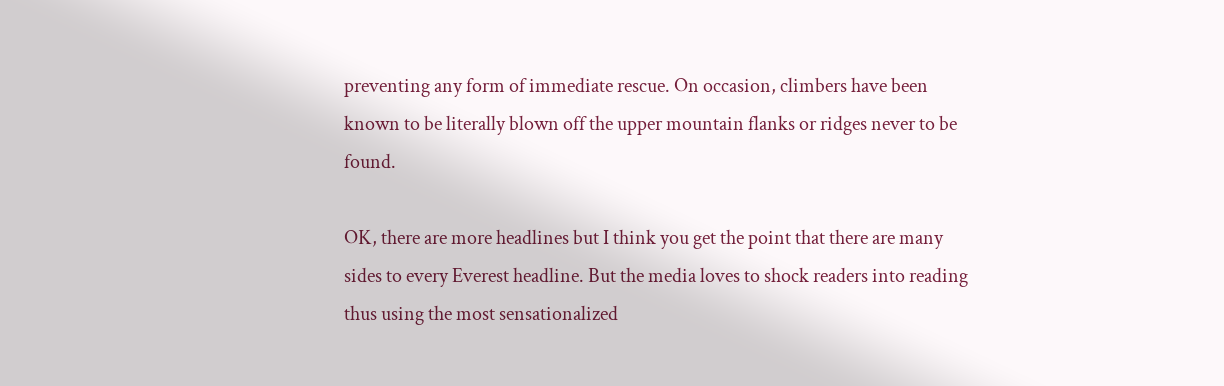preventing any form of immediate rescue. On occasion, climbers have been known to be literally blown off the upper mountain flanks or ridges never to be found.

OK, there are more headlines but I think you get the point that there are many sides to every Everest headline. But the media loves to shock readers into reading thus using the most sensationalized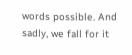words possible. And sadly, we fall for it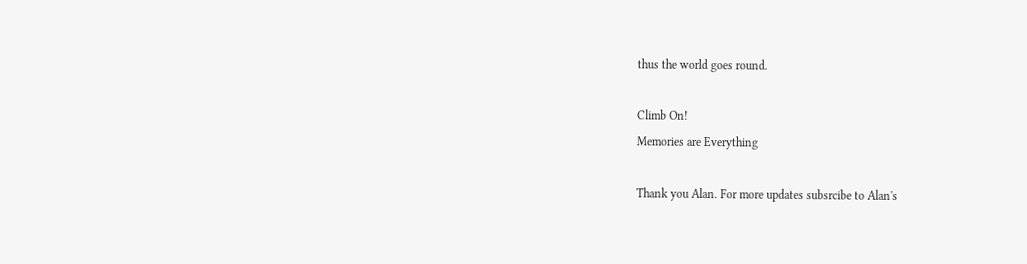thus the world goes round.

Climb On!
Memories are Everything

Thank you Alan. For more updates subsrcibe to Alan's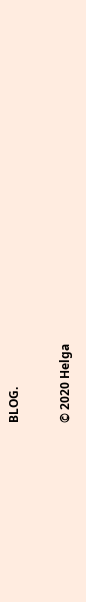BLOG.

© 2020 Helga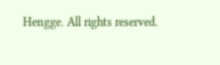Hengge. All rights reserved.